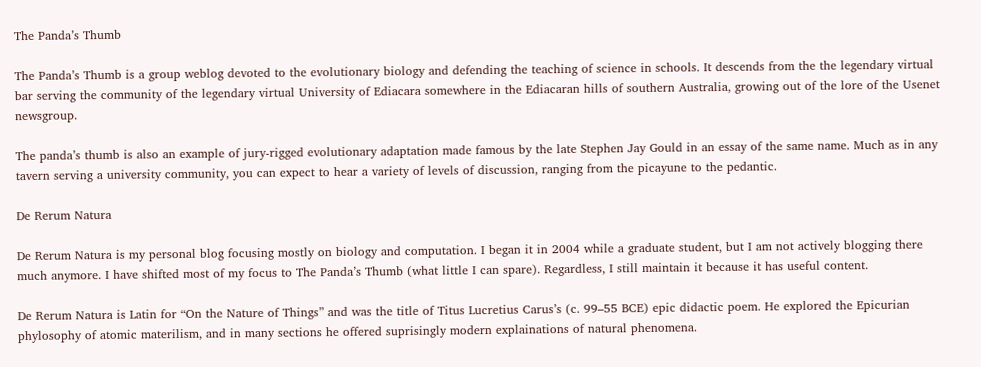The Panda’s Thumb

The Panda’s Thumb is a group weblog devoted to the evolutionary biology and defending the teaching of science in schools. It descends from the the legendary virtual bar serving the community of the legendary virtual University of Ediacara somewhere in the Ediacaran hills of southern Australia, growing out of the lore of the Usenet newsgroup.

The panda’s thumb is also an example of jury-rigged evolutionary adaptation made famous by the late Stephen Jay Gould in an essay of the same name. Much as in any tavern serving a university community, you can expect to hear a variety of levels of discussion, ranging from the picayune to the pedantic.

De Rerum Natura

De Rerum Natura is my personal blog focusing mostly on biology and computation. I began it in 2004 while a graduate student, but I am not actively blogging there much anymore. I have shifted most of my focus to The Panda’s Thumb (what little I can spare). Regardless, I still maintain it because it has useful content.

De Rerum Natura is Latin for “On the Nature of Things” and was the title of Titus Lucretius Carus’s (c. 99–55 BCE) epic didactic poem. He explored the Epicurian phylosophy of atomic materilism, and in many sections he offered suprisingly modern explainations of natural phenomena.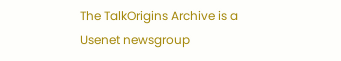The TalkOrigins Archive is a Usenet newsgroup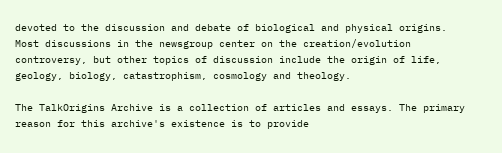devoted to the discussion and debate of biological and physical origins. Most discussions in the newsgroup center on the creation/evolution controversy, but other topics of discussion include the origin of life, geology, biology, catastrophism, cosmology and theology.

The TalkOrigins Archive is a collection of articles and essays. The primary reason for this archive's existence is to provide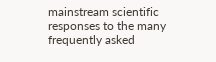mainstream scientific responses to the many frequently asked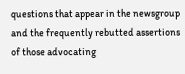questions that appear in the newsgroup and the frequently rebutted assertions of those advocating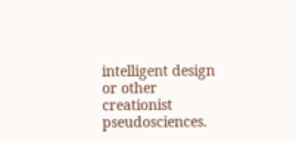intelligent design or other creationist pseudosciences.